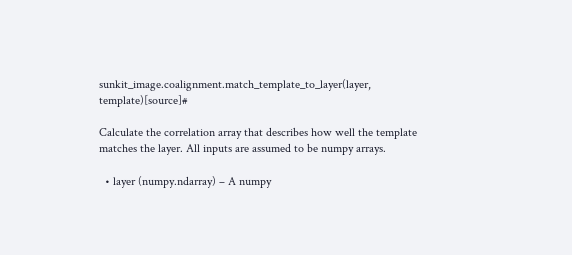sunkit_image.coalignment.match_template_to_layer(layer, template)[source]#

Calculate the correlation array that describes how well the template matches the layer. All inputs are assumed to be numpy arrays.

  • layer (numpy.ndarray) – A numpy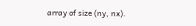array of size (ny, nx).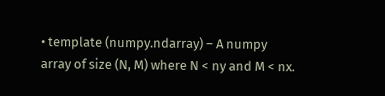• template (numpy.ndarray) – A numpy array of size (N, M) where N < ny and M < nx.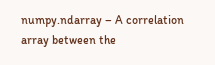numpy.ndarray – A correlation array between the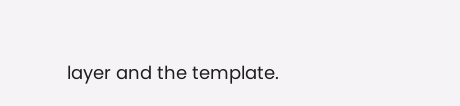layer and the template.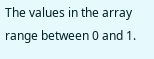The values in the array range between 0 and 1.